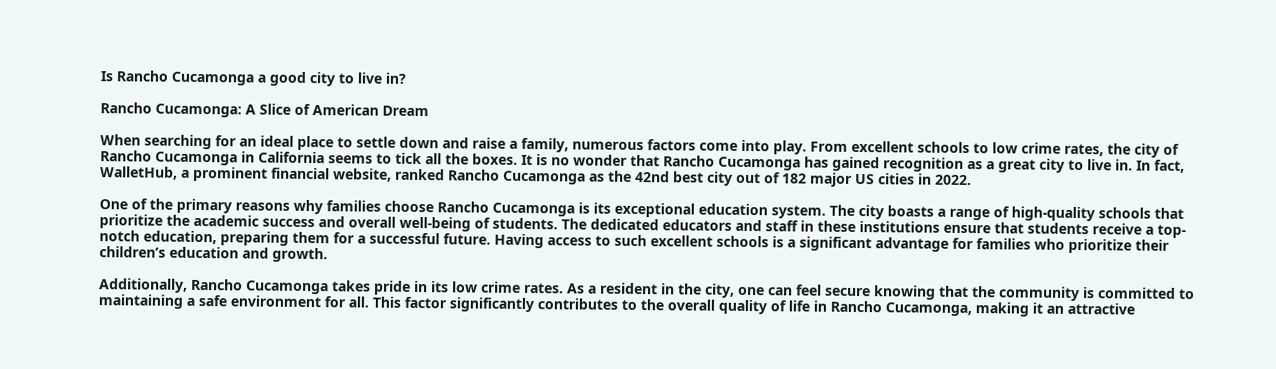Is Rancho Cucamonga a good city to live in?

Rancho Cucamonga: A Slice of American Dream

When searching for an ideal place to settle down and raise a family, numerous factors come into play. From excellent schools to low crime rates, the city of Rancho Cucamonga in California seems to tick all the boxes. It is no wonder that Rancho Cucamonga has gained recognition as a great city to live in. In fact, WalletHub, a prominent financial website, ranked Rancho Cucamonga as the 42nd best city out of 182 major US cities in 2022.

One of the primary reasons why families choose Rancho Cucamonga is its exceptional education system. The city boasts a range of high-quality schools that prioritize the academic success and overall well-being of students. The dedicated educators and staff in these institutions ensure that students receive a top-notch education, preparing them for a successful future. Having access to such excellent schools is a significant advantage for families who prioritize their children’s education and growth.

Additionally, Rancho Cucamonga takes pride in its low crime rates. As a resident in the city, one can feel secure knowing that the community is committed to maintaining a safe environment for all. This factor significantly contributes to the overall quality of life in Rancho Cucamonga, making it an attractive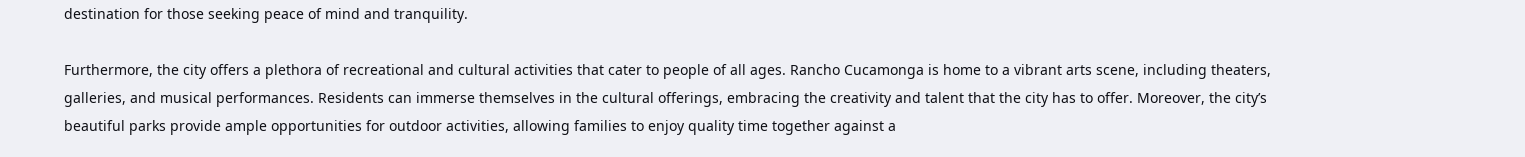destination for those seeking peace of mind and tranquility.

Furthermore, the city offers a plethora of recreational and cultural activities that cater to people of all ages. Rancho Cucamonga is home to a vibrant arts scene, including theaters, galleries, and musical performances. Residents can immerse themselves in the cultural offerings, embracing the creativity and talent that the city has to offer. Moreover, the city’s beautiful parks provide ample opportunities for outdoor activities, allowing families to enjoy quality time together against a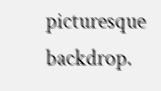picturesque backdrop.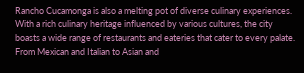Rancho Cucamonga is also a melting pot of diverse culinary experiences. With a rich culinary heritage influenced by various cultures, the city boasts a wide range of restaurants and eateries that cater to every palate. From Mexican and Italian to Asian and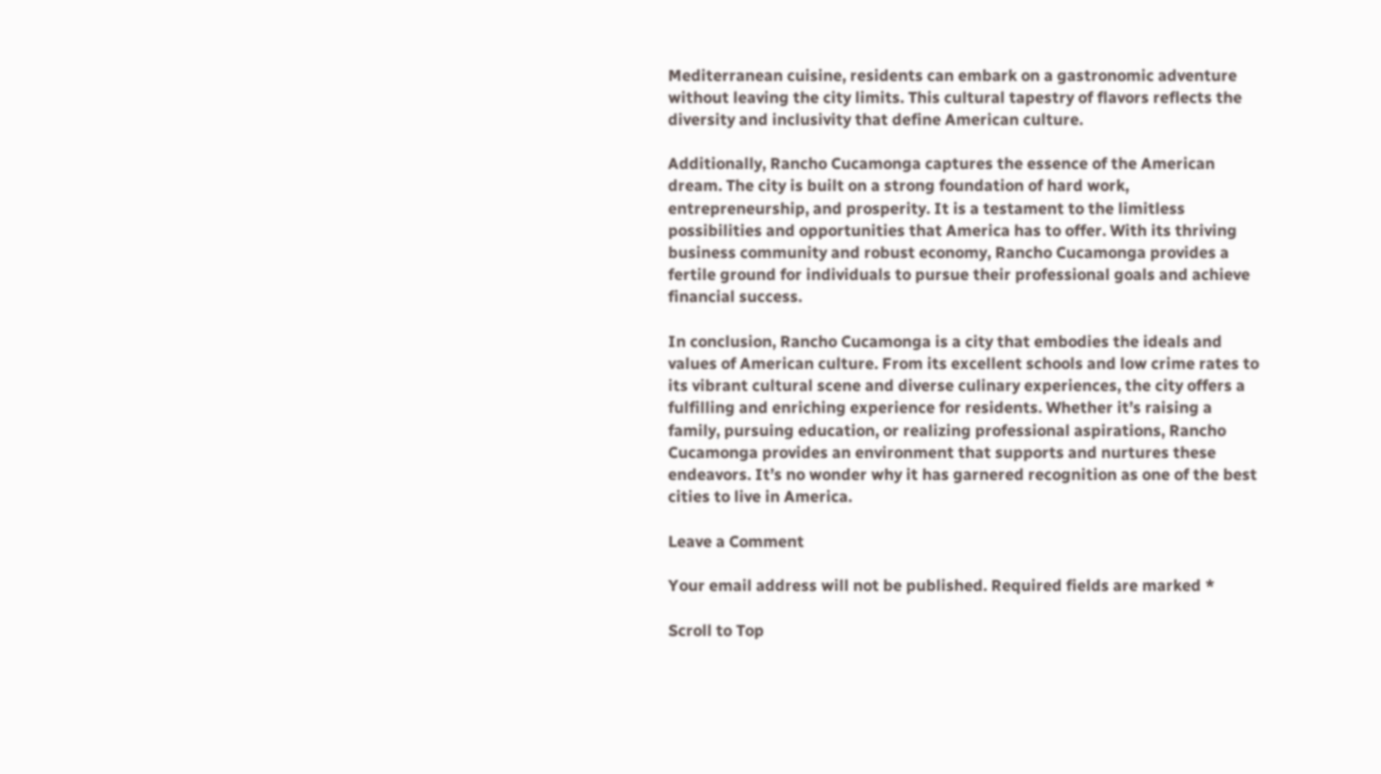Mediterranean cuisine, residents can embark on a gastronomic adventure without leaving the city limits. This cultural tapestry of flavors reflects the diversity and inclusivity that define American culture.

Additionally, Rancho Cucamonga captures the essence of the American dream. The city is built on a strong foundation of hard work, entrepreneurship, and prosperity. It is a testament to the limitless possibilities and opportunities that America has to offer. With its thriving business community and robust economy, Rancho Cucamonga provides a fertile ground for individuals to pursue their professional goals and achieve financial success.

In conclusion, Rancho Cucamonga is a city that embodies the ideals and values of American culture. From its excellent schools and low crime rates to its vibrant cultural scene and diverse culinary experiences, the city offers a fulfilling and enriching experience for residents. Whether it’s raising a family, pursuing education, or realizing professional aspirations, Rancho Cucamonga provides an environment that supports and nurtures these endeavors. It’s no wonder why it has garnered recognition as one of the best cities to live in America.

Leave a Comment

Your email address will not be published. Required fields are marked *

Scroll to Top